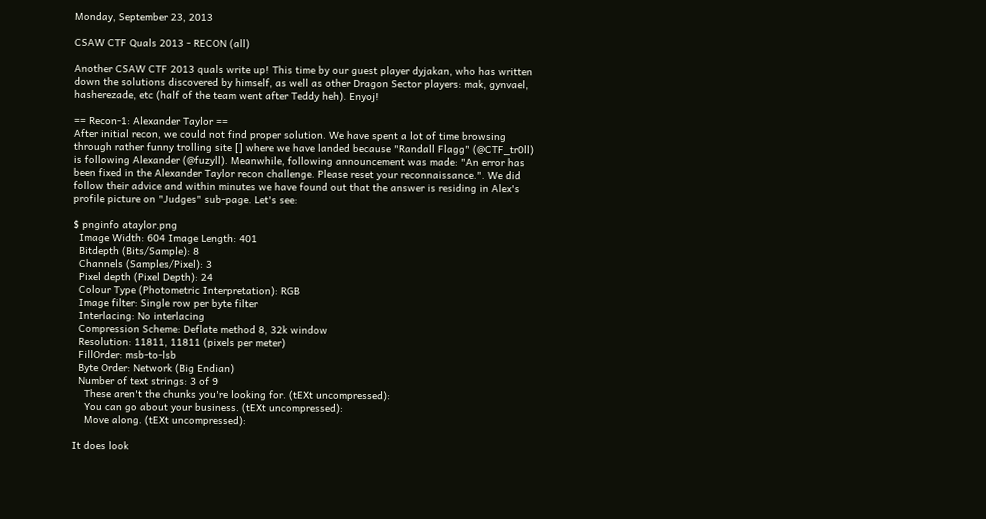Monday, September 23, 2013

CSAW CTF Quals 2013 - RECON (all)

Another CSAW CTF 2013 quals write up! This time by our guest player dyjakan, who has written down the solutions discovered by himself, as well as other Dragon Sector players: mak, gynvael, hasherezade, etc (half of the team went after Teddy heh). Enyoj!

== Recon-1: Alexander Taylor ==
After initial recon, we could not find proper solution. We have spent a lot of time browsing through rather funny trolling site [] where we have landed because "Randall Flagg" (@CTF_tr0ll) is following Alexander (@fuzyll). Meanwhile, following announcement was made: "An error has been fixed in the Alexander Taylor recon challenge. Please reset your reconnaissance.". We did follow their advice and within minutes we have found out that the answer is residing in Alex's profile picture on "Judges" sub-page. Let's see:

$ pnginfo ataylor.png
  Image Width: 604 Image Length: 401
  Bitdepth (Bits/Sample): 8
  Channels (Samples/Pixel): 3
  Pixel depth (Pixel Depth): 24
  Colour Type (Photometric Interpretation): RGB
  Image filter: Single row per byte filter
  Interlacing: No interlacing
  Compression Scheme: Deflate method 8, 32k window
  Resolution: 11811, 11811 (pixels per meter)
  FillOrder: msb-to-lsb
  Byte Order: Network (Big Endian)
  Number of text strings: 3 of 9
    These aren't the chunks you're looking for. (tEXt uncompressed):
    You can go about your business. (tEXt uncompressed):
    Move along. (tEXt uncompressed):

It does look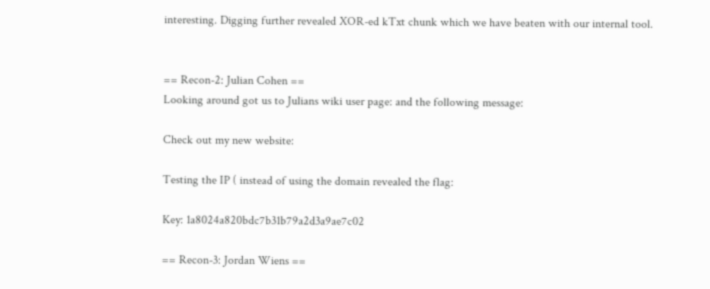interesting. Digging further revealed XOR-ed kTxt chunk which we have beaten with our internal tool.


== Recon-2: Julian Cohen ==
Looking around got us to Julians wiki user page: and the following message:

Check out my new website:

Testing the IP ( instead of using the domain revealed the flag:

Key: 1a8024a820bdc7b31b79a2d3a9ae7c02

== Recon-3: Jordan Wiens ==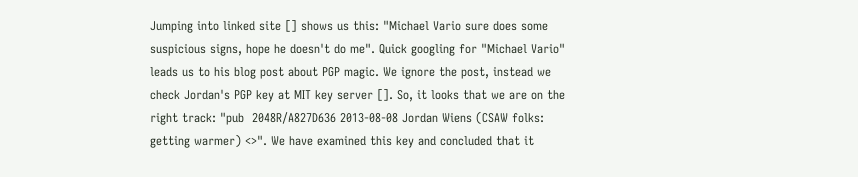Jumping into linked site [] shows us this: "Michael Vario sure does some suspicious signs, hope he doesn't do me". Quick googling for "Michael Vario" leads us to his blog post about PGP magic. We ignore the post, instead we check Jordan's PGP key at MIT key server []. So, it looks that we are on the right track: "pub  2048R/A827D636 2013-08-08 Jordan Wiens (CSAW folks: getting warmer) <>". We have examined this key and concluded that it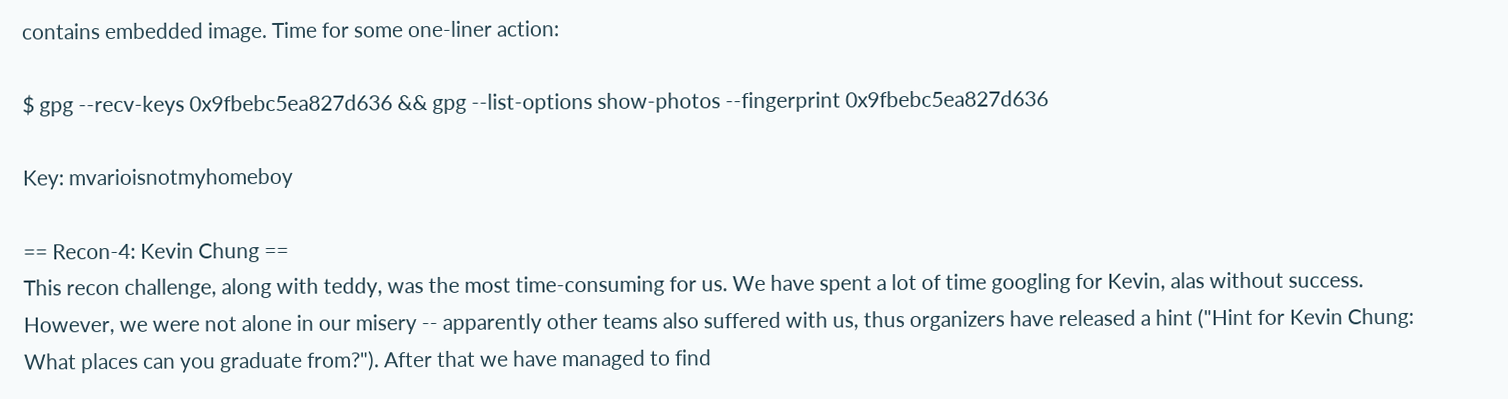contains embedded image. Time for some one-liner action:

$ gpg --recv-keys 0x9fbebc5ea827d636 && gpg --list-options show-photos --fingerprint 0x9fbebc5ea827d636

Key: mvarioisnotmyhomeboy

== Recon-4: Kevin Chung ==
This recon challenge, along with teddy, was the most time-consuming for us. We have spent a lot of time googling for Kevin, alas without success. However, we were not alone in our misery -- apparently other teams also suffered with us, thus organizers have released a hint ("Hint for Kevin Chung: What places can you graduate from?"). After that we have managed to find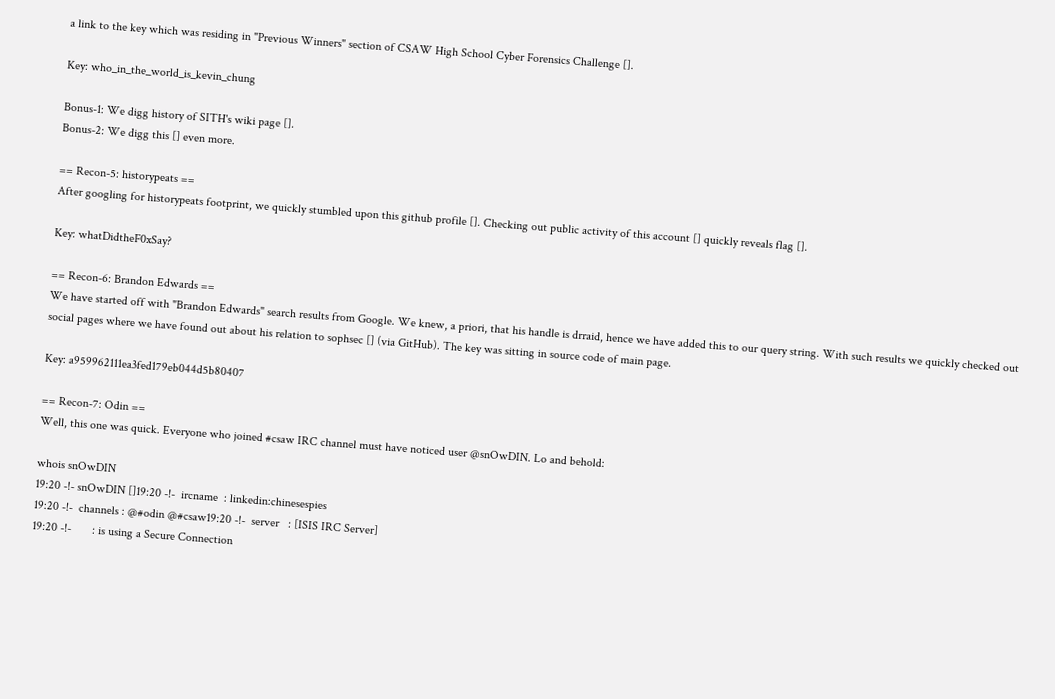a link to the key which was residing in "Previous Winners" section of CSAW High School Cyber Forensics Challenge [].

Key: who_in_the_world_is_kevin_chung

Bonus-1: We digg history of SITH's wiki page [].
Bonus-2: We digg this [] even more.

== Recon-5: historypeats ==
After googling for historypeats footprint, we quickly stumbled upon this github profile []. Checking out public activity of this account [] quickly reveals flag [].

Key: whatDidtheF0xSay?

== Recon-6: Brandon Edwards ==
We have started off with "Brandon Edwards" search results from Google. We knew, a priori, that his handle is drraid, hence we have added this to our query string. With such results we quickly checked out social pages where we have found out about his relation to sophsec [] (via GitHub). The key was sitting in source code of main page.

Key: a959962111ea3fed179eb044d5b80407

== Recon-7: Odin ==
Well, this one was quick. Everyone who joined #csaw IRC channel must have noticed user @snOwDIN. Lo and behold:

whois snOwDIN
19:20 -!- snOwDIN []19:20 -!-  ircname  : linkedin:chinesespies
19:20 -!-  channels : @#odin @#csaw19:20 -!-  server   : [ISIS IRC Server]
19:20 -!-       : is using a Secure Connection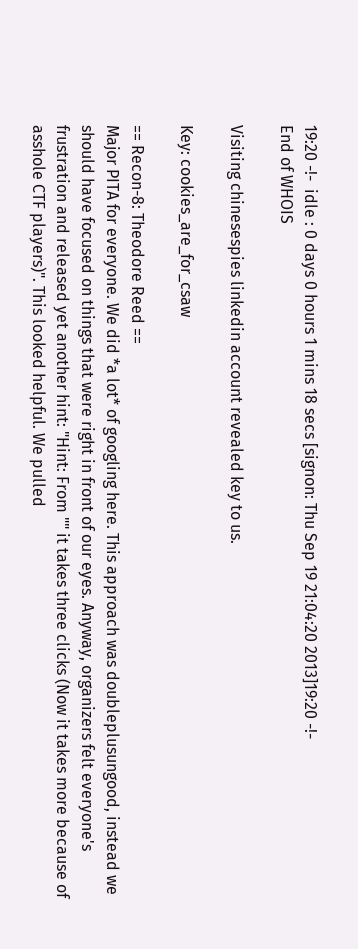19:20 -!-  idle : 0 days 0 hours 1 mins 18 secs [signon: Thu Sep 19 21:04:20 2013]19:20 -!-
End of WHOIS

Visiting chinesespies linkedin account revealed key to us.

Key: cookies_are_for_csaw

== Recon-8: Theodore Reed ==
Major PITA for everyone. We did *a lot* of googling here. This approach was doubleplusungood, instead we should have focused on things that were right in front of our eyes. Anyway, organizers felt everyone's frustration and released yet another hint: "Hint: From "" it takes three clicks (Now it takes more because of asshole CTF players)". This looked helpful. We pulled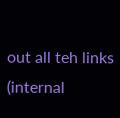out all teh links (internal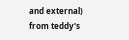and external) from teddy's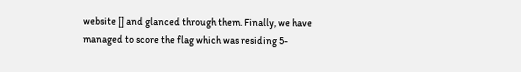website [] and glanced through them. Finally, we have managed to score the flag which was residing 5-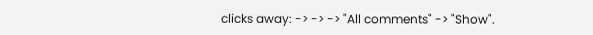clicks away: -> -> -> "All comments" -> "Show".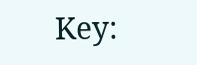Key: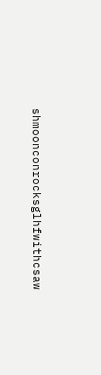shmoonconrocksglhfwithcsaw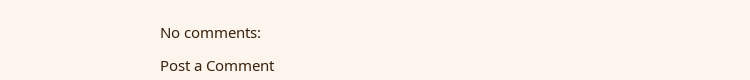No comments:

Post a Comment